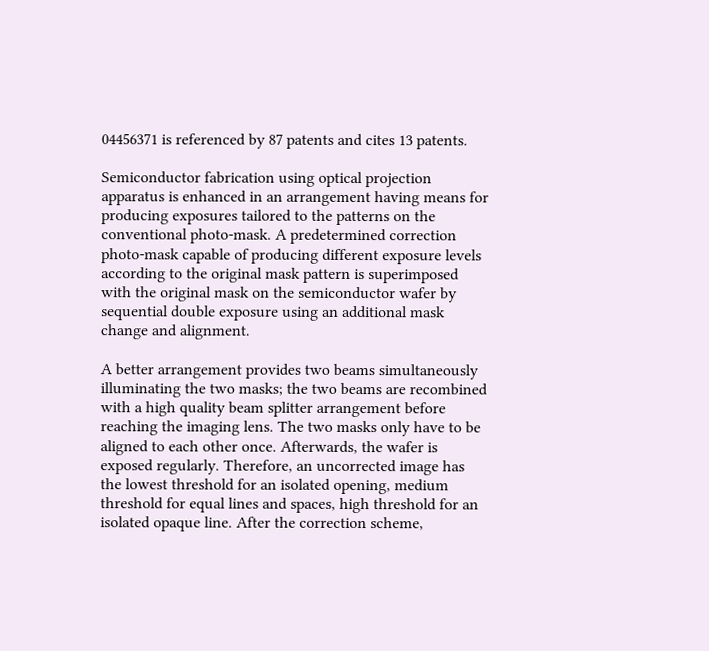04456371 is referenced by 87 patents and cites 13 patents.

Semiconductor fabrication using optical projection apparatus is enhanced in an arrangement having means for producing exposures tailored to the patterns on the conventional photo-mask. A predetermined correction photo-mask capable of producing different exposure levels according to the original mask pattern is superimposed with the original mask on the semiconductor wafer by sequential double exposure using an additional mask change and alignment.

A better arrangement provides two beams simultaneously illuminating the two masks; the two beams are recombined with a high quality beam splitter arrangement before reaching the imaging lens. The two masks only have to be aligned to each other once. Afterwards, the wafer is exposed regularly. Therefore, an uncorrected image has the lowest threshold for an isolated opening, medium threshold for equal lines and spaces, high threshold for an isolated opaque line. After the correction scheme,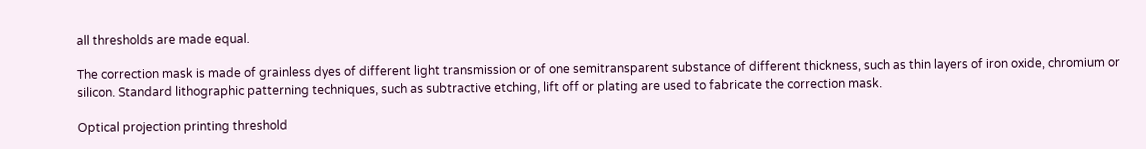all thresholds are made equal.

The correction mask is made of grainless dyes of different light transmission or of one semitransparent substance of different thickness, such as thin layers of iron oxide, chromium or silicon. Standard lithographic patterning techniques, such as subtractive etching, lift off or plating are used to fabricate the correction mask.

Optical projection printing threshold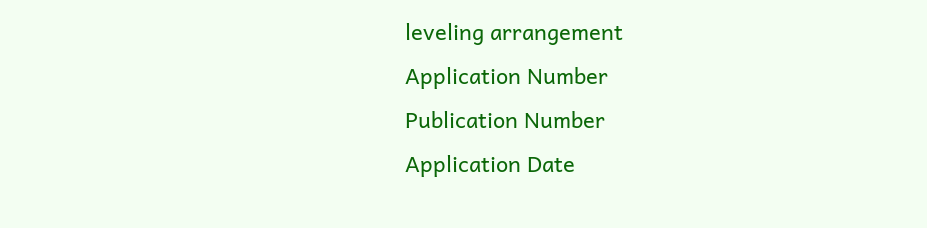leveling arrangement
Application Number
Publication Number
Application Date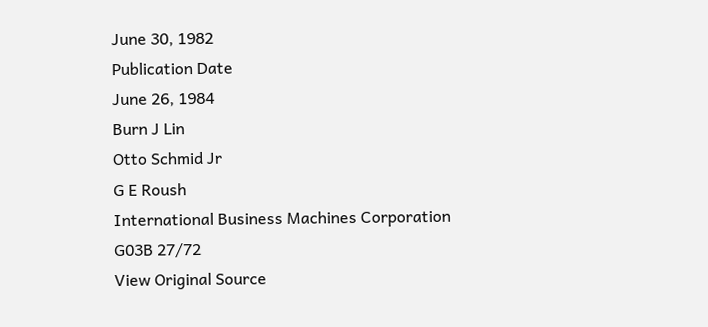June 30, 1982
Publication Date
June 26, 1984
Burn J Lin
Otto Schmid Jr
G E Roush
International Business Machines Corporation
G03B 27/72
View Original Source